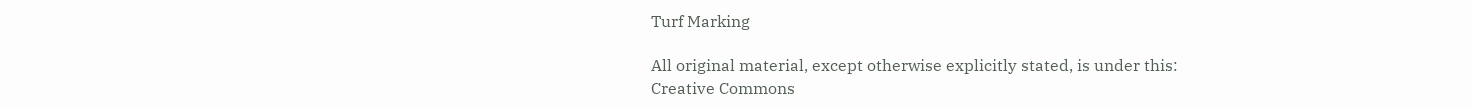Turf Marking

All original material, except otherwise explicitly stated, is under this:
Creative Commons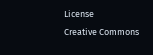License
Creative Commons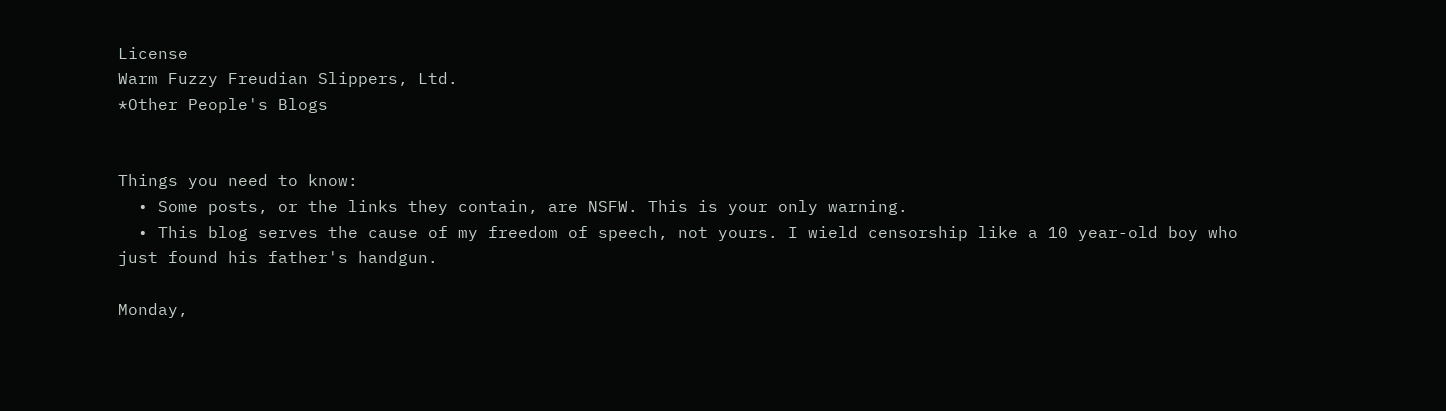License
Warm Fuzzy Freudian Slippers, Ltd.
*Other People's Blogs


Things you need to know:
  • Some posts, or the links they contain, are NSFW. This is your only warning.
  • This blog serves the cause of my freedom of speech, not yours. I wield censorship like a 10 year-old boy who just found his father's handgun.

Monday,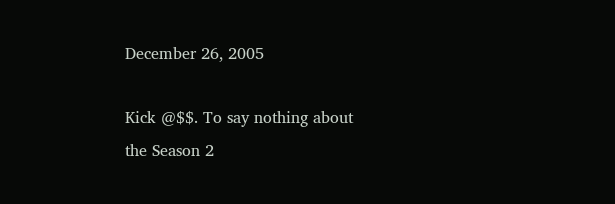December 26, 2005

Kick @$$. To say nothing about the Season 2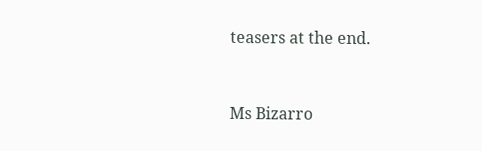teasers at the end.


Ms Bizarro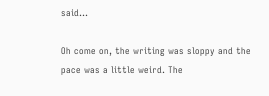said...

Oh come on, the writing was sloppy and the pace was a little weird. The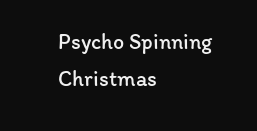Psycho Spinning Christmas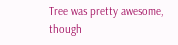Tree was pretty awesome, though